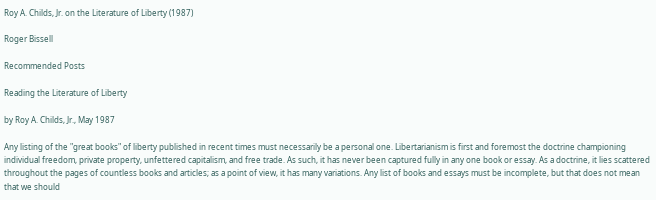Roy A. Childs, Jr. on the Literature of Liberty (1987)

Roger Bissell

Recommended Posts

Reading the Literature of Liberty

by Roy A. Childs, Jr., May 1987

Any listing of the "great books" of liberty published in recent times must necessarily be a personal one. Libertarianism is first and foremost the doctrine championing individual freedom, private property, unfettered capitalism, and free trade. As such, it has never been captured fully in any one book or essay. As a doctrine, it lies scattered throughout the pages of countless books and articles; as a point of view, it has many variations. Any list of books and essays must be incomplete, but that does not mean that we should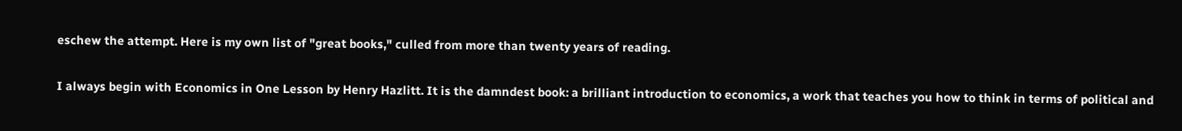eschew the attempt. Here is my own list of "great books," culled from more than twenty years of reading.

I always begin with Economics in One Lesson by Henry Hazlitt. It is the damndest book: a brilliant introduction to economics, a work that teaches you how to think in terms of political and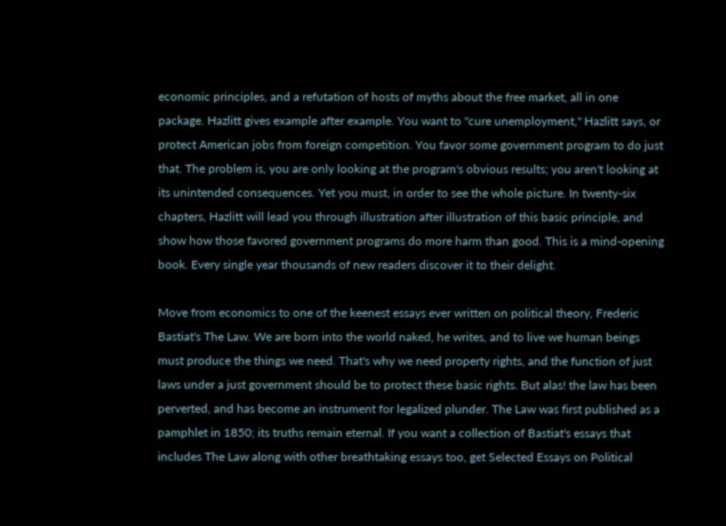economic principles, and a refutation of hosts of myths about the free market, all in one package. Hazlitt gives example after example. You want to "cure unemployment," Hazlitt says, or protect American jobs from foreign competition. You favor some government program to do just that. The problem is, you are only looking at the program's obvious results; you aren't looking at its unintended consequences. Yet you must, in order to see the whole picture. In twenty-six chapters, Hazlitt will lead you through illustration after illustration of this basic principle, and show how those favored government programs do more harm than good. This is a mind-opening book. Every single year thousands of new readers discover it to their delight.

Move from economics to one of the keenest essays ever written on political theory, Frederic Bastiat's The Law. We are born into the world naked, he writes, and to live we human beings must produce the things we need. That's why we need property rights, and the function of just laws under a just government should be to protect these basic rights. But alas! the law has been perverted, and has become an instrument for legalized plunder. The Law was first published as a pamphlet in 1850; its truths remain eternal. If you want a collection of Bastiat's essays that includes The Law along with other breathtaking essays too, get Selected Essays on Political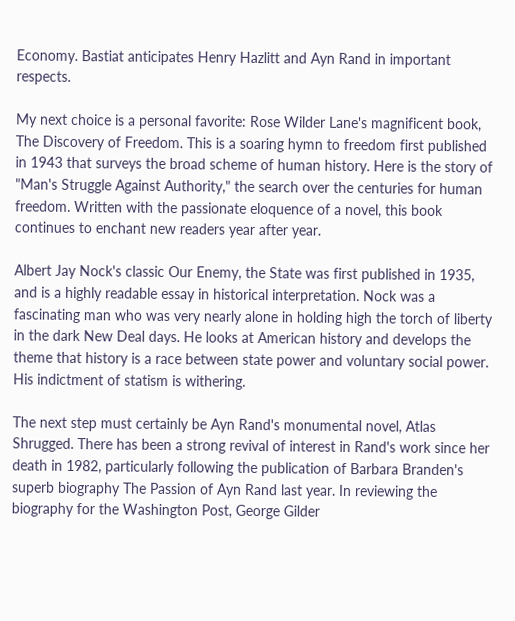Economy. Bastiat anticipates Henry Hazlitt and Ayn Rand in important respects.

My next choice is a personal favorite: Rose Wilder Lane's magnificent book, The Discovery of Freedom. This is a soaring hymn to freedom first published in 1943 that surveys the broad scheme of human history. Here is the story of "Man's Struggle Against Authority," the search over the centuries for human freedom. Written with the passionate eloquence of a novel, this book continues to enchant new readers year after year.

Albert Jay Nock's classic Our Enemy, the State was first published in 1935, and is a highly readable essay in historical interpretation. Nock was a fascinating man who was very nearly alone in holding high the torch of liberty in the dark New Deal days. He looks at American history and develops the theme that history is a race between state power and voluntary social power. His indictment of statism is withering.

The next step must certainly be Ayn Rand's monumental novel, Atlas Shrugged. There has been a strong revival of interest in Rand's work since her death in 1982, particularly following the publication of Barbara Branden's superb biography The Passion of Ayn Rand last year. In reviewing the biography for the Washington Post, George Gilder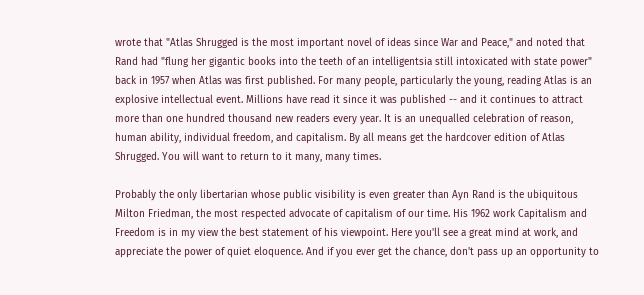wrote that "Atlas Shrugged is the most important novel of ideas since War and Peace," and noted that Rand had "flung her gigantic books into the teeth of an intelligentsia still intoxicated with state power" back in 1957 when Atlas was first published. For many people, particularly the young, reading Atlas is an explosive intellectual event. Millions have read it since it was published -- and it continues to attract more than one hundred thousand new readers every year. It is an unequalled celebration of reason, human ability, individual freedom, and capitalism. By all means get the hardcover edition of Atlas Shrugged. You will want to return to it many, many times.

Probably the only libertarian whose public visibility is even greater than Ayn Rand is the ubiquitous Milton Friedman, the most respected advocate of capitalism of our time. His 1962 work Capitalism and Freedom is in my view the best statement of his viewpoint. Here you'll see a great mind at work, and appreciate the power of quiet eloquence. And if you ever get the chance, don't pass up an opportunity to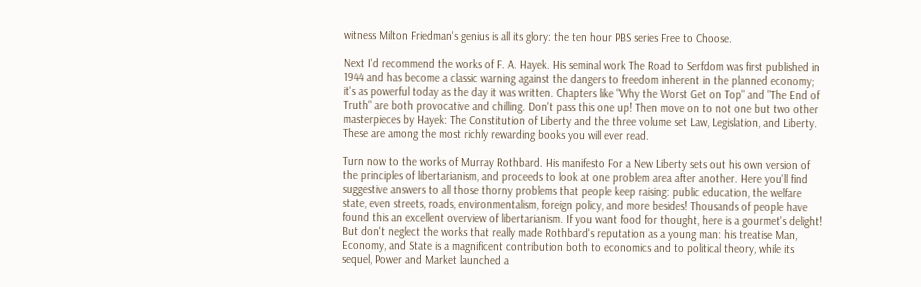witness Milton Friedman's genius is all its glory: the ten hour PBS series Free to Choose.

Next I'd recommend the works of F. A. Hayek. His seminal work The Road to Serfdom was first published in 1944 and has become a classic warning against the dangers to freedom inherent in the planned economy; it's as powerful today as the day it was written. Chapters like "Why the Worst Get on Top" and "The End of Truth" are both provocative and chilling. Don't pass this one up! Then move on to not one but two other masterpieces by Hayek: The Constitution of Liberty and the three volume set Law, Legislation, and Liberty. These are among the most richly rewarding books you will ever read.

Turn now to the works of Murray Rothbard. His manifesto For a New Liberty sets out his own version of the principles of libertarianism, and proceeds to look at one problem area after another. Here you'll find suggestive answers to all those thorny problems that people keep raising: public education, the welfare state, even streets, roads, environmentalism, foreign policy, and more besides! Thousands of people have found this an excellent overview of libertarianism. If you want food for thought, here is a gourmet's delight! But don't neglect the works that really made Rothbard's reputation as a young man: his treatise Man, Economy, and State is a magnificent contribution both to economics and to political theory, while its sequel, Power and Market launched a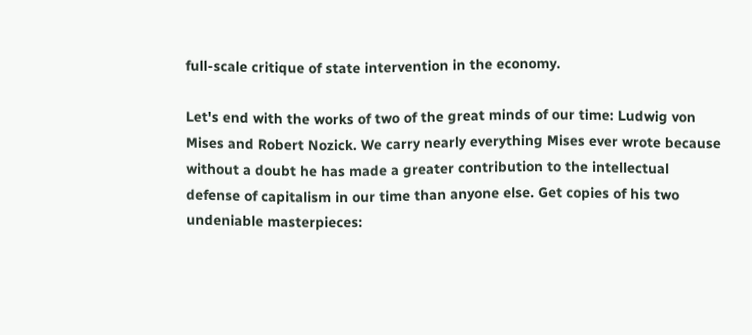full-scale critique of state intervention in the economy.

Let's end with the works of two of the great minds of our time: Ludwig von Mises and Robert Nozick. We carry nearly everything Mises ever wrote because without a doubt he has made a greater contribution to the intellectual defense of capitalism in our time than anyone else. Get copies of his two undeniable masterpieces: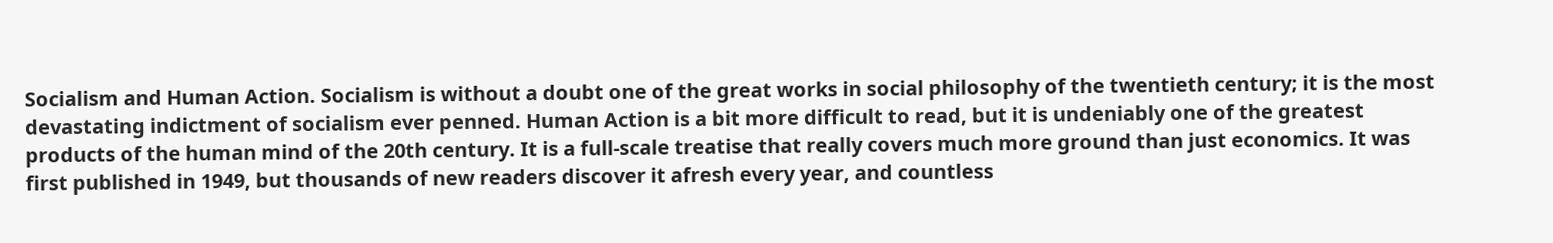Socialism and Human Action. Socialism is without a doubt one of the great works in social philosophy of the twentieth century; it is the most devastating indictment of socialism ever penned. Human Action is a bit more difficult to read, but it is undeniably one of the greatest products of the human mind of the 20th century. It is a full-scale treatise that really covers much more ground than just economics. It was first published in 1949, but thousands of new readers discover it afresh every year, and countless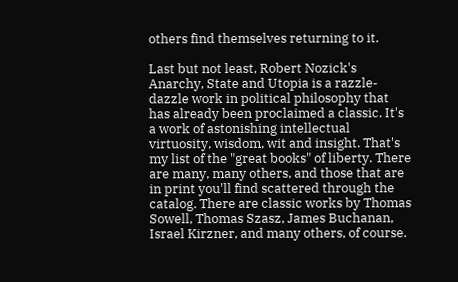others find themselves returning to it.

Last but not least, Robert Nozick's Anarchy, State and Utopia is a razzle-dazzle work in political philosophy that has already been proclaimed a classic. It's a work of astonishing intellectual virtuosity, wisdom, wit and insight. That's my list of the "great books" of liberty. There are many, many others, and those that are in print you'll find scattered through the catalog. There are classic works by Thomas Sowell, Thomas Szasz, James Buchanan, Israel Kirzner, and many others, of course.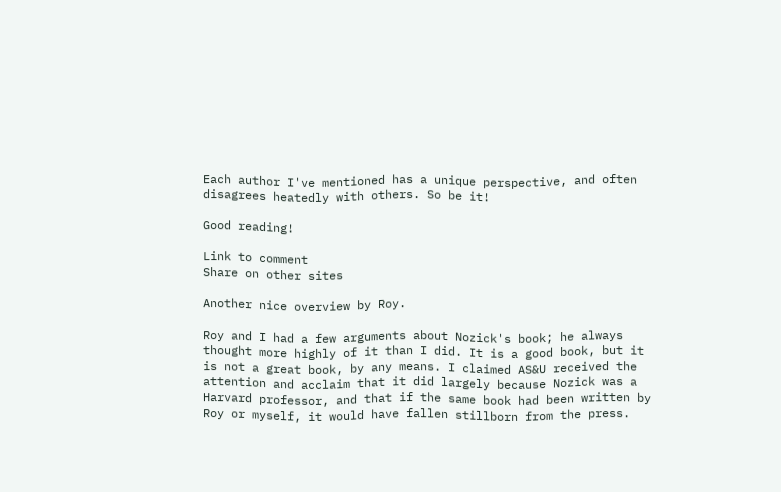Each author I've mentioned has a unique perspective, and often disagrees heatedly with others. So be it!

Good reading!

Link to comment
Share on other sites

Another nice overview by Roy.

Roy and I had a few arguments about Nozick's book; he always thought more highly of it than I did. It is a good book, but it is not a great book, by any means. I claimed AS&U received the attention and acclaim that it did largely because Nozick was a Harvard professor, and that if the same book had been written by Roy or myself, it would have fallen stillborn from the press.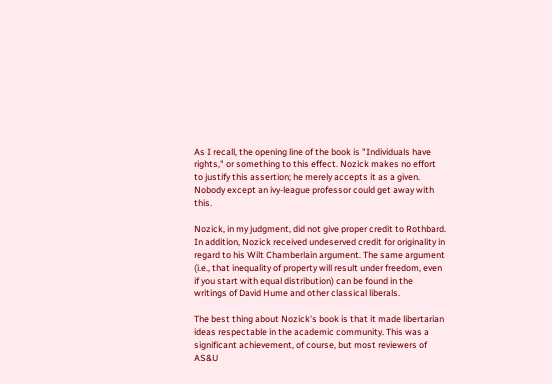As I recall, the opening line of the book is "Individuals have rights," or something to this effect. Nozick makes no effort to justify this assertion; he merely accepts it as a given. Nobody except an ivy-league professor could get away with this.

Nozick, in my judgment, did not give proper credit to Rothbard. In addition, Nozick received undeserved credit for originality in regard to his Wilt Chamberlain argument. The same argument (i.e., that inequality of property will result under freedom, even if you start with equal distribution) can be found in the writings of David Hume and other classical liberals.

The best thing about Nozick's book is that it made libertarian ideas respectable in the academic community. This was a significant achievement, of course, but most reviewers of AS&U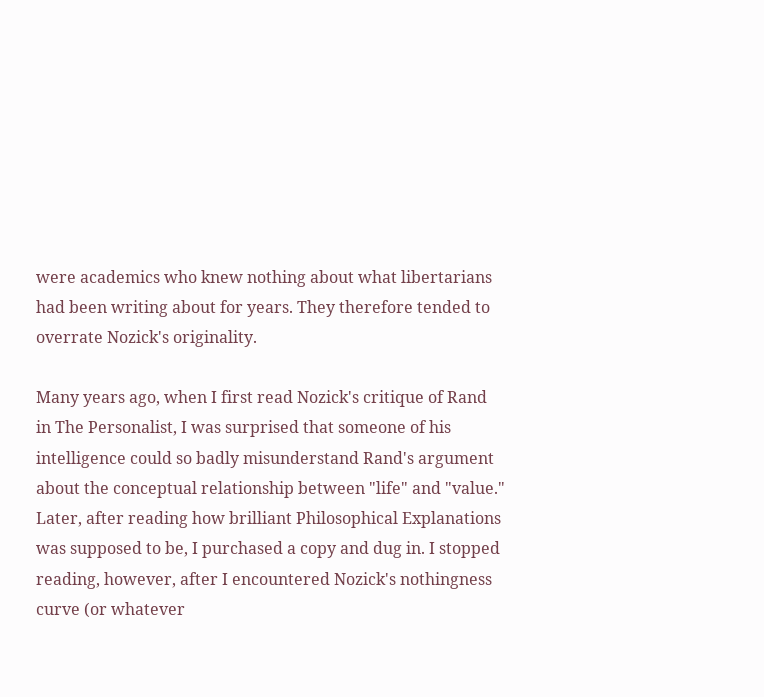were academics who knew nothing about what libertarians had been writing about for years. They therefore tended to overrate Nozick's originality.

Many years ago, when I first read Nozick's critique of Rand in The Personalist, I was surprised that someone of his intelligence could so badly misunderstand Rand's argument about the conceptual relationship between "life" and "value." Later, after reading how brilliant Philosophical Explanations was supposed to be, I purchased a copy and dug in. I stopped reading, however, after I encountered Nozick's nothingness curve (or whatever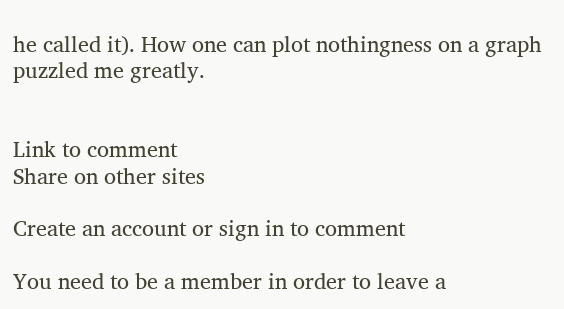he called it). How one can plot nothingness on a graph puzzled me greatly.


Link to comment
Share on other sites

Create an account or sign in to comment

You need to be a member in order to leave a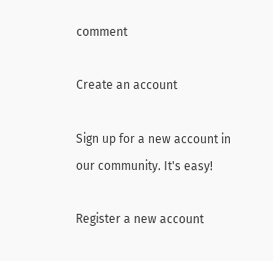comment

Create an account

Sign up for a new account in our community. It's easy!

Register a new account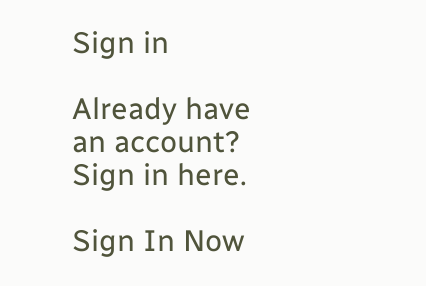Sign in

Already have an account? Sign in here.

Sign In Now